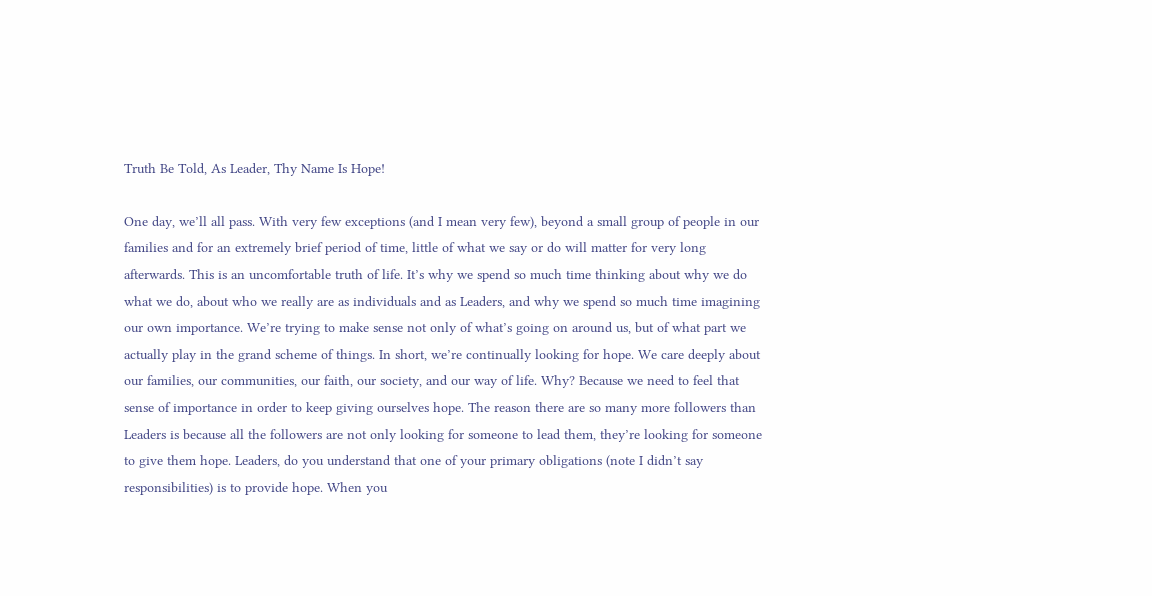Truth Be Told, As Leader, Thy Name Is Hope!

One day, we’ll all pass. With very few exceptions (and I mean very few), beyond a small group of people in our families and for an extremely brief period of time, little of what we say or do will matter for very long afterwards. This is an uncomfortable truth of life. It’s why we spend so much time thinking about why we do what we do, about who we really are as individuals and as Leaders, and why we spend so much time imagining our own importance. We’re trying to make sense not only of what’s going on around us, but of what part we actually play in the grand scheme of things. In short, we’re continually looking for hope. We care deeply about our families, our communities, our faith, our society, and our way of life. Why? Because we need to feel that sense of importance in order to keep giving ourselves hope. The reason there are so many more followers than Leaders is because all the followers are not only looking for someone to lead them, they’re looking for someone to give them hope. Leaders, do you understand that one of your primary obligations (note I didn’t say responsibilities) is to provide hope. When you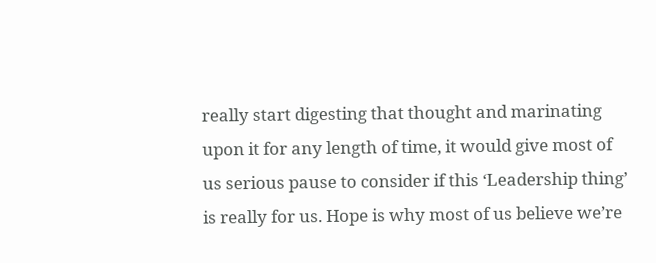really start digesting that thought and marinating upon it for any length of time, it would give most of us serious pause to consider if this ‘Leadership thing’ is really for us. Hope is why most of us believe we’re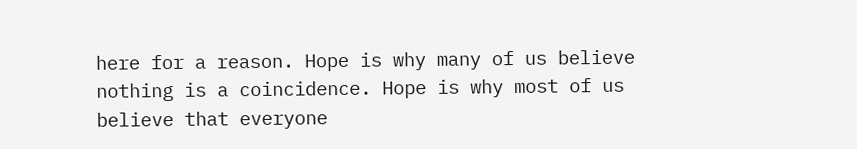here for a reason. Hope is why many of us believe nothing is a coincidence. Hope is why most of us believe that everyone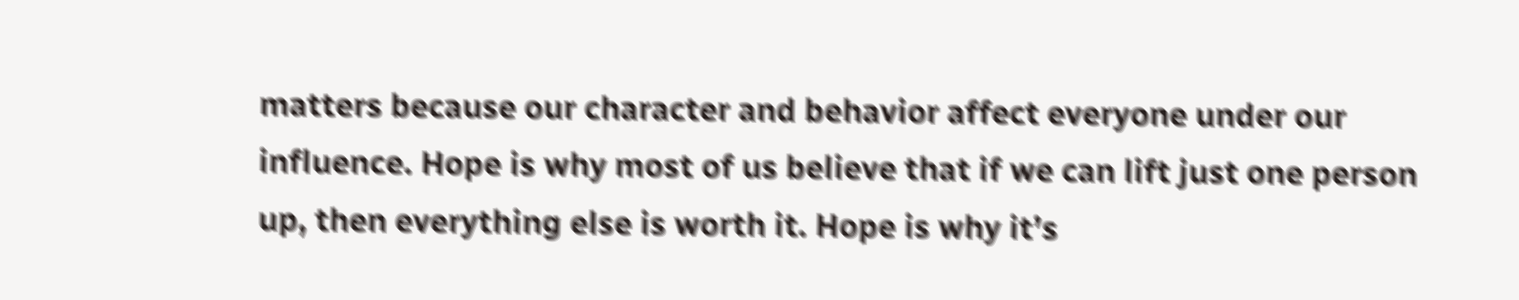matters because our character and behavior affect everyone under our influence. Hope is why most of us believe that if we can lift just one person up, then everything else is worth it. Hope is why it’s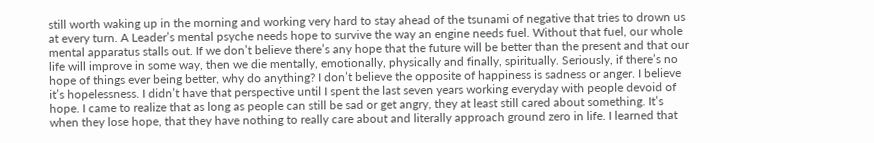still worth waking up in the morning and working very hard to stay ahead of the tsunami of negative that tries to drown us at every turn. A Leader’s mental psyche needs hope to survive the way an engine needs fuel. Without that fuel, our whole mental apparatus stalls out. If we don’t believe there’s any hope that the future will be better than the present and that our life will improve in some way, then we die mentally, emotionally, physically and finally, spiritually. Seriously, if there’s no hope of things ever being better, why do anything? I don’t believe the opposite of happiness is sadness or anger. I believe it’s hopelessness. I didn’t have that perspective until I spent the last seven years working everyday with people devoid of hope. I came to realize that as long as people can still be sad or get angry, they at least still cared about something. It’s when they lose hope, that they have nothing to really care about and literally approach ground zero in life. I learned that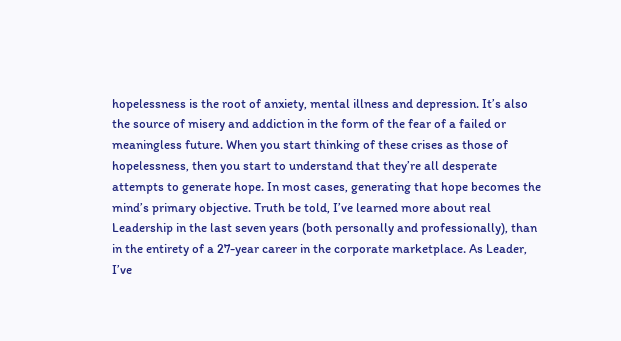hopelessness is the root of anxiety, mental illness and depression. It’s also the source of misery and addiction in the form of the fear of a failed or meaningless future. When you start thinking of these crises as those of hopelessness, then you start to understand that they’re all desperate attempts to generate hope. In most cases, generating that hope becomes the mind’s primary objective. Truth be told, I’ve learned more about real Leadership in the last seven years (both personally and professionally), than in the entirety of a 27-year career in the corporate marketplace. As Leader, I’ve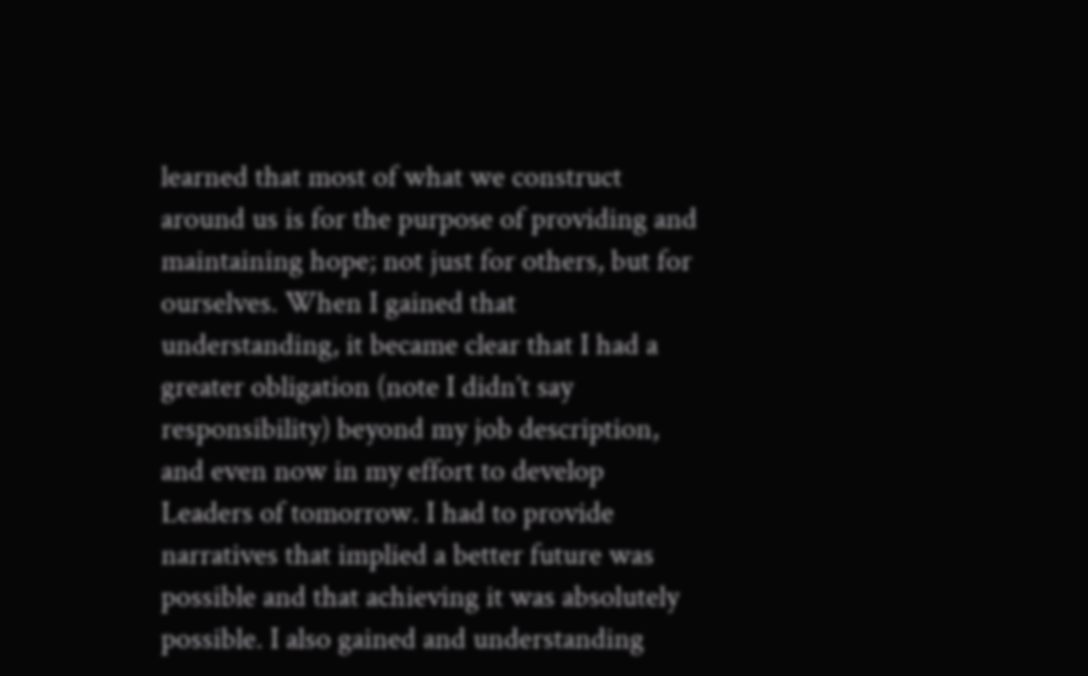learned that most of what we construct around us is for the purpose of providing and maintaining hope; not just for others, but for ourselves. When I gained that understanding, it became clear that I had a greater obligation (note I didn’t say responsibility) beyond my job description, and even now in my effort to develop Leaders of tomorrow. I had to provide narratives that implied a better future was possible and that achieving it was absolutely possible. I also gained and understanding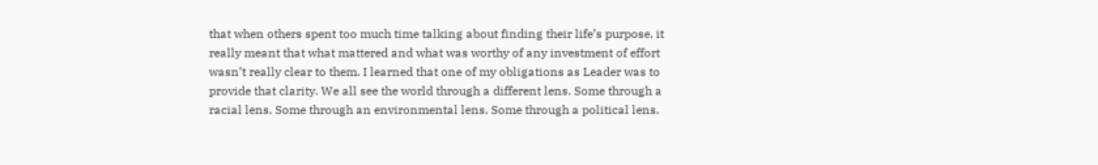that when others spent too much time talking about finding their life’s purpose, it really meant that what mattered and what was worthy of any investment of effort wasn’t really clear to them. I learned that one of my obligations as Leader was to provide that clarity. We all see the world through a different lens. Some through a racial lens. Some through an environmental lens. Some through a political lens.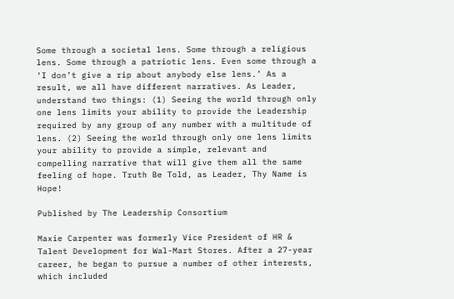Some through a societal lens. Some through a religious lens. Some through a patriotic lens. Even some through a ‘I don’t give a rip about anybody else lens.’ As a result, we all have different narratives. As Leader, understand two things: (1) Seeing the world through only one lens limits your ability to provide the Leadership required by any group of any number with a multitude of lens. (2) Seeing the world through only one lens limits your ability to provide a simple, relevant and compelling narrative that will give them all the same feeling of hope. Truth Be Told, as Leader, Thy Name is Hope!

Published by The Leadership Consortium

Maxie Carpenter was formerly Vice President of HR & Talent Development for Wal-Mart Stores. After a 27-year career, he began to pursue a number of other interests, which included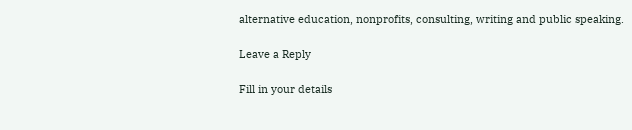alternative education, nonprofits, consulting, writing and public speaking.

Leave a Reply

Fill in your details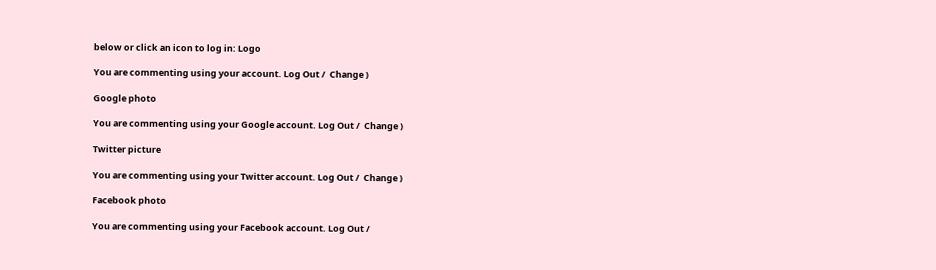below or click an icon to log in: Logo

You are commenting using your account. Log Out /  Change )

Google photo

You are commenting using your Google account. Log Out /  Change )

Twitter picture

You are commenting using your Twitter account. Log Out /  Change )

Facebook photo

You are commenting using your Facebook account. Log Out /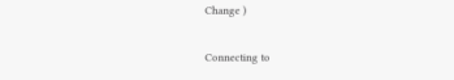Change )

Connecting to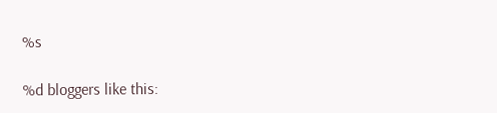%s

%d bloggers like this: